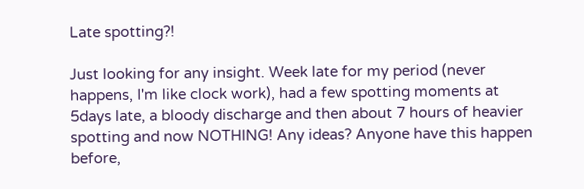Late spotting?!

Just looking for any insight. Week late for my period (never happens, I'm like clock work), had a few spotting moments at 5days late, a bloody discharge and then about 7 hours of heavier spotting and now NOTHING! Any ideas? Anyone have this happen before,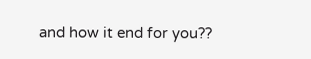and how it end for you??